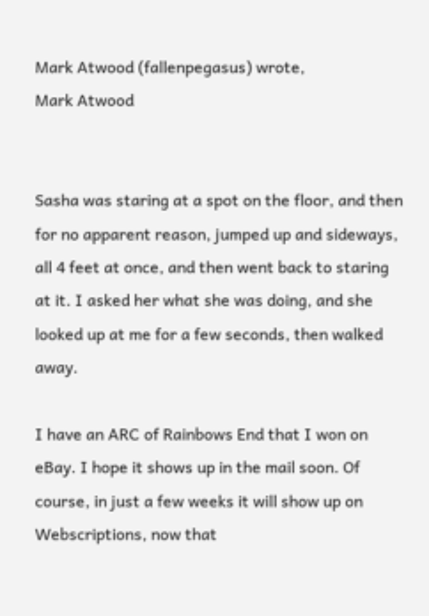Mark Atwood (fallenpegasus) wrote,
Mark Atwood


Sasha was staring at a spot on the floor, and then for no apparent reason, jumped up and sideways, all 4 feet at once, and then went back to staring at it. I asked her what she was doing, and she looked up at me for a few seconds, then walked away.

I have an ARC of Rainbows End that I won on eBay. I hope it shows up in the mail soon. Of course, in just a few weeks it will show up on Webscriptions, now that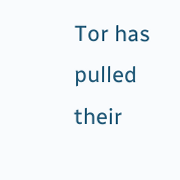Tor has pulled their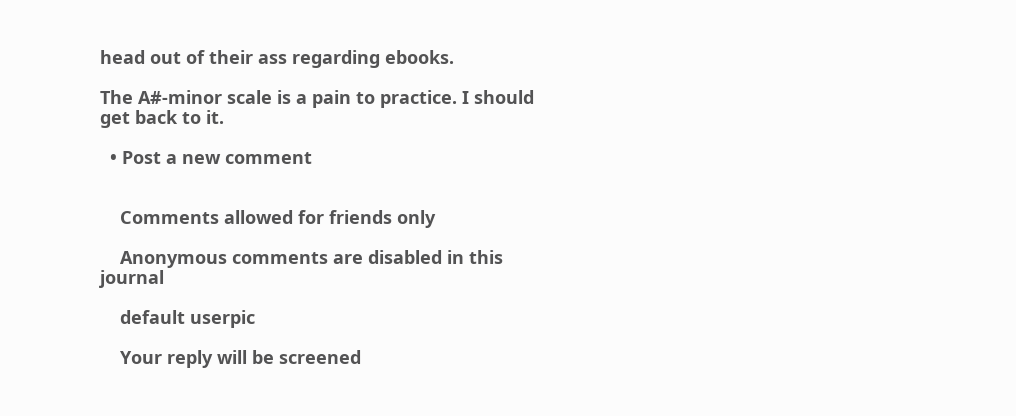head out of their ass regarding ebooks.

The A#-minor scale is a pain to practice. I should get back to it.

  • Post a new comment


    Comments allowed for friends only

    Anonymous comments are disabled in this journal

    default userpic

    Your reply will be screened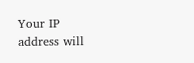Your IP address will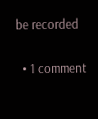be recorded

  • 1 comment